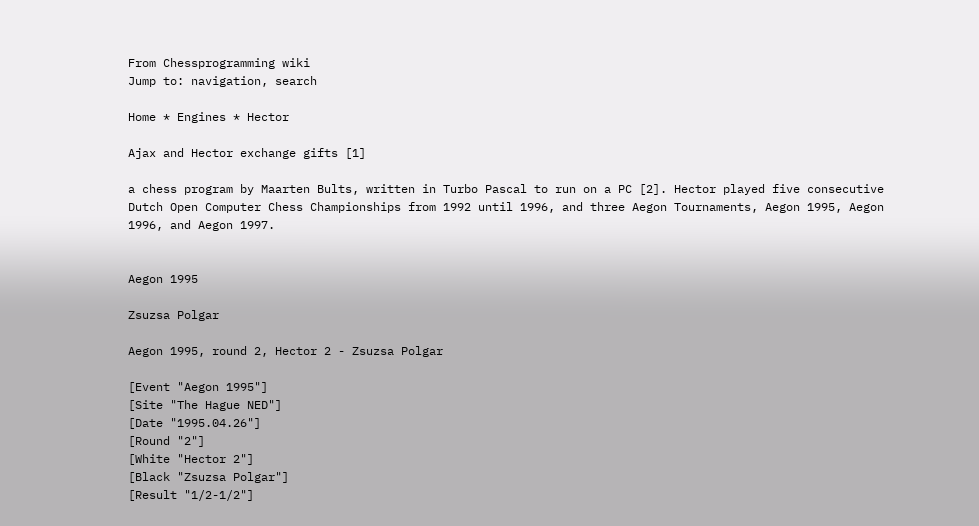From Chessprogramming wiki
Jump to: navigation, search

Home * Engines * Hector

Ajax and Hector exchange gifts [1]

a chess program by Maarten Bults, written in Turbo Pascal to run on a PC [2]. Hector played five consecutive Dutch Open Computer Chess Championships from 1992 until 1996, and three Aegon Tournaments, Aegon 1995, Aegon 1996, and Aegon 1997.


Aegon 1995

Zsuzsa Polgar

Aegon 1995, round 2, Hector 2 - Zsuzsa Polgar

[Event "Aegon 1995"]
[Site "The Hague NED"]
[Date "1995.04.26"]
[Round "2"]
[White "Hector 2"]
[Black "Zsuzsa Polgar"]
[Result "1/2-1/2"]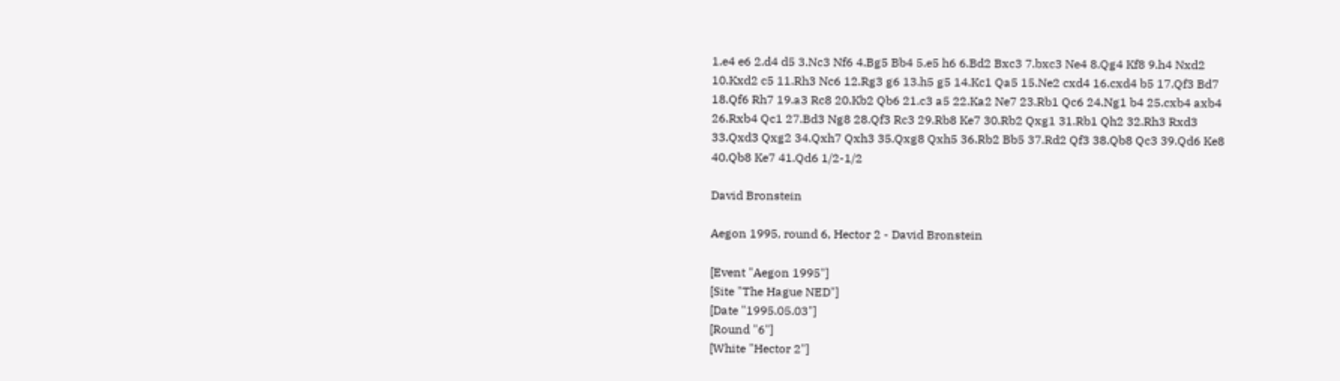1.e4 e6 2.d4 d5 3.Nc3 Nf6 4.Bg5 Bb4 5.e5 h6 6.Bd2 Bxc3 7.bxc3 Ne4 8.Qg4 Kf8 9.h4 Nxd2
10.Kxd2 c5 11.Rh3 Nc6 12.Rg3 g6 13.h5 g5 14.Kc1 Qa5 15.Ne2 cxd4 16.cxd4 b5 17.Qf3 Bd7
18.Qf6 Rh7 19.a3 Rc8 20.Kb2 Qb6 21.c3 a5 22.Ka2 Ne7 23.Rb1 Qc6 24.Ng1 b4 25.cxb4 axb4
26.Rxb4 Qc1 27.Bd3 Ng8 28.Qf3 Rc3 29.Rb8 Ke7 30.Rb2 Qxg1 31.Rb1 Qh2 32.Rh3 Rxd3
33.Qxd3 Qxg2 34.Qxh7 Qxh3 35.Qxg8 Qxh5 36.Rb2 Bb5 37.Rd2 Qf3 38.Qb8 Qc3 39.Qd6 Ke8
40.Qb8 Ke7 41.Qd6 1/2-1/2

David Bronstein

Aegon 1995, round 6, Hector 2 - David Bronstein

[Event "Aegon 1995"]
[Site "The Hague NED"]
[Date "1995.05.03"]
[Round "6"]
[White "Hector 2"]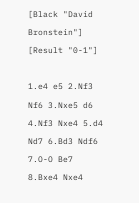[Black "David Bronstein"]
[Result "0-1"]

1.e4 e5 2.Nf3 Nf6 3.Nxe5 d6 4.Nf3 Nxe4 5.d4 Nd7 6.Bd3 Ndf6 7.O-O Be7 8.Bxe4 Nxe4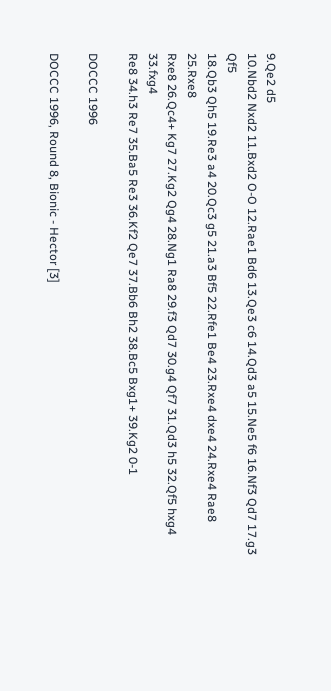9.Qe2 d5
10.Nbd2 Nxd2 11.Bxd2 O-O 12.Rae1 Bd6 13.Qe3 c6 14.Qd3 a5 15.Ne5 f6 16.Nf3 Qd7 17.g3 Qf5
18.Qb3 Qh5 19.Re3 a4 20.Qc3 g5 21.a3 Bf5 22.Rfe1 Be4 23.Rxe4 dxe4 24.Rxe4 Rae8 25.Rxe8
Rxe8 26.Qc4+ Kg7 27.Kg2 Qg4 28.Ng1 Ra8 29.f3 Qd7 30.g4 Qf7 31.Qd3 h5 32.Qf5 hxg4 33.fxg4
Re8 34.h3 Re7 35.Ba5 Re3 36.Kf2 Qe7 37.Bb6 Bh2 38.Bc5 Bxg1+ 39.Kg2 0-1

DOCCC 1996

DOCCC 1996, Round 8, Bionic - Hector [3]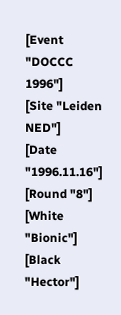[Event "DOCCC 1996"]
[Site "Leiden NED"]
[Date "1996.11.16"]
[Round "8"]
[White "Bionic"]
[Black "Hector"]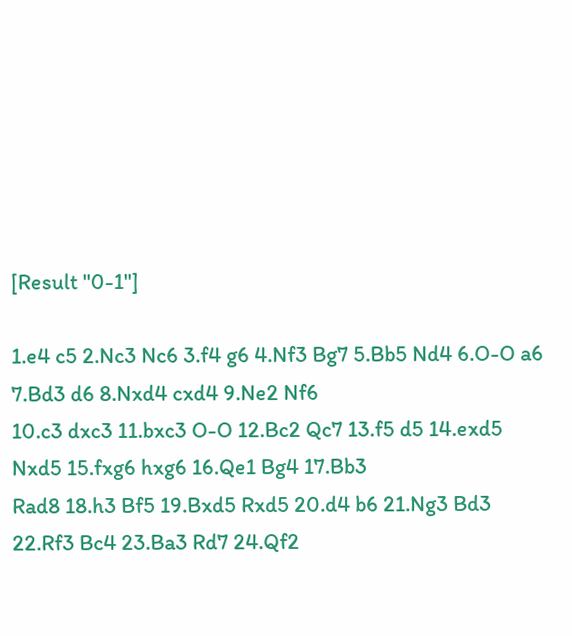[Result "0-1"]

1.e4 c5 2.Nc3 Nc6 3.f4 g6 4.Nf3 Bg7 5.Bb5 Nd4 6.O-O a6 7.Bd3 d6 8.Nxd4 cxd4 9.Ne2 Nf6
10.c3 dxc3 11.bxc3 O-O 12.Bc2 Qc7 13.f5 d5 14.exd5 Nxd5 15.fxg6 hxg6 16.Qe1 Bg4 17.Bb3
Rad8 18.h3 Bf5 19.Bxd5 Rxd5 20.d4 b6 21.Ng3 Bd3 22.Rf3 Bc4 23.Ba3 Rd7 24.Qf2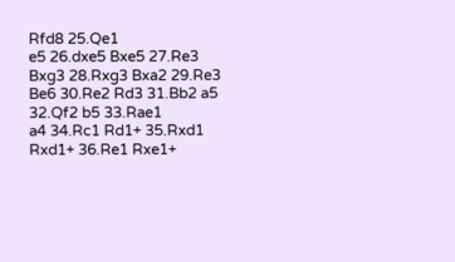Rfd8 25.Qe1
e5 26.dxe5 Bxe5 27.Re3 Bxg3 28.Rxg3 Bxa2 29.Re3 Be6 30.Re2 Rd3 31.Bb2 a5 32.Qf2 b5 33.Rae1
a4 34.Rc1 Rd1+ 35.Rxd1 Rxd1+ 36.Re1 Rxe1+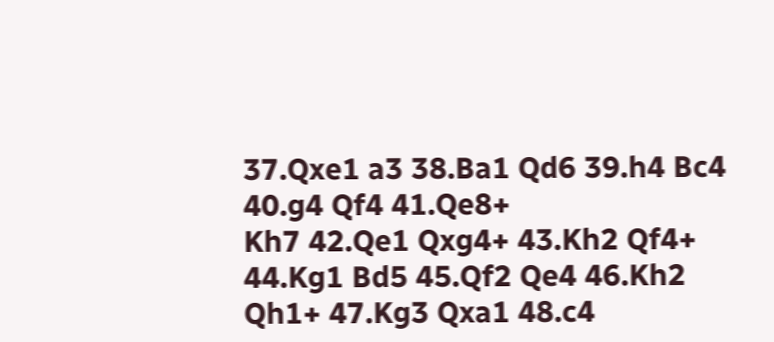37.Qxe1 a3 38.Ba1 Qd6 39.h4 Bc4 40.g4 Qf4 41.Qe8+
Kh7 42.Qe1 Qxg4+ 43.Kh2 Qf4+ 44.Kg1 Bd5 45.Qf2 Qe4 46.Kh2 Qh1+ 47.Kg3 Qxa1 48.c4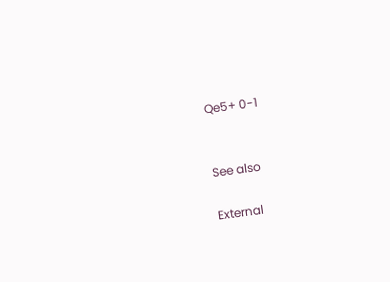Qe5+ 0-1


See also

External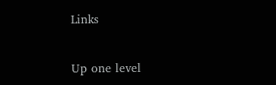Links


Up one level